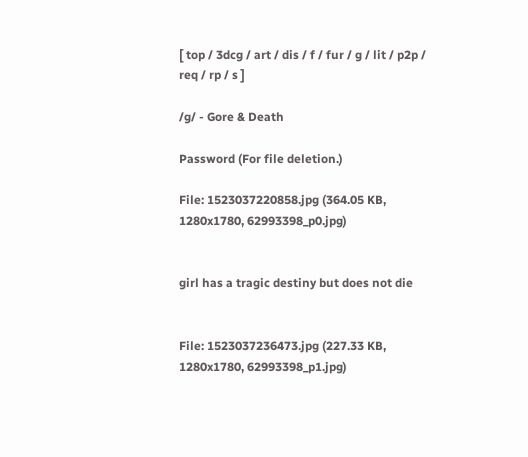[ top / 3dcg / art / dis / f / fur / g / lit / p2p / req / rp / s ]

/g/ - Gore & Death

Password (For file deletion.)

File: 1523037220858.jpg (364.05 KB, 1280x1780, 62993398_p0.jpg)


girl has a tragic destiny but does not die


File: 1523037236473.jpg (227.33 KB, 1280x1780, 62993398_p1.jpg)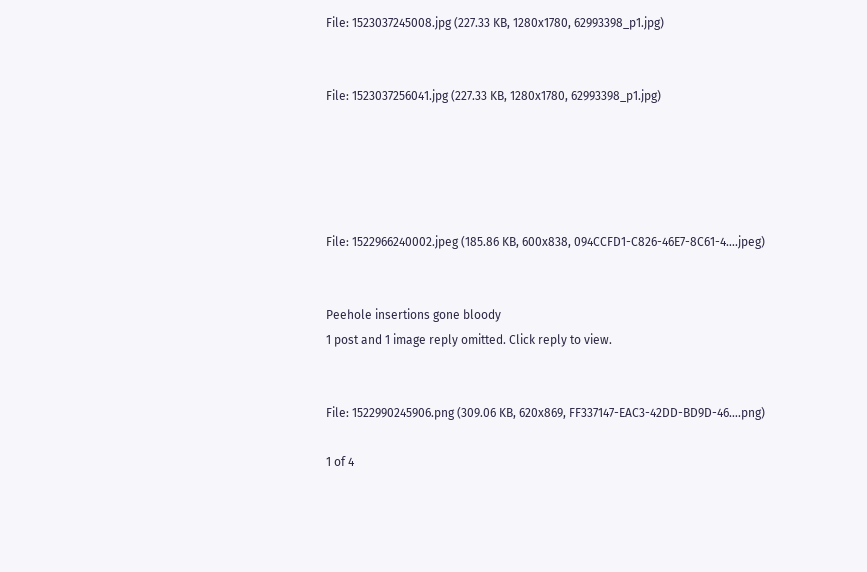File: 1523037245008.jpg (227.33 KB, 1280x1780, 62993398_p1.jpg)


File: 1523037256041.jpg (227.33 KB, 1280x1780, 62993398_p1.jpg)





File: 1522966240002.jpeg (185.86 KB, 600x838, 094CCFD1-C826-46E7-8C61-4….jpeg)


Peehole insertions gone bloody
1 post and 1 image reply omitted. Click reply to view.


File: 1522990245906.png (309.06 KB, 620x869, FF337147-EAC3-42DD-BD9D-46….png)

1 of 4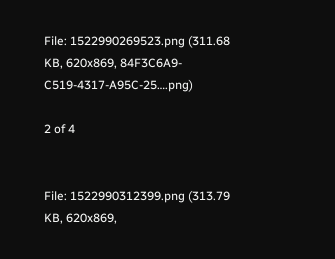File: 1522990269523.png (311.68 KB, 620x869, 84F3C6A9-C519-4317-A95C-25….png)

2 of 4


File: 1522990312399.png (313.79 KB, 620x869,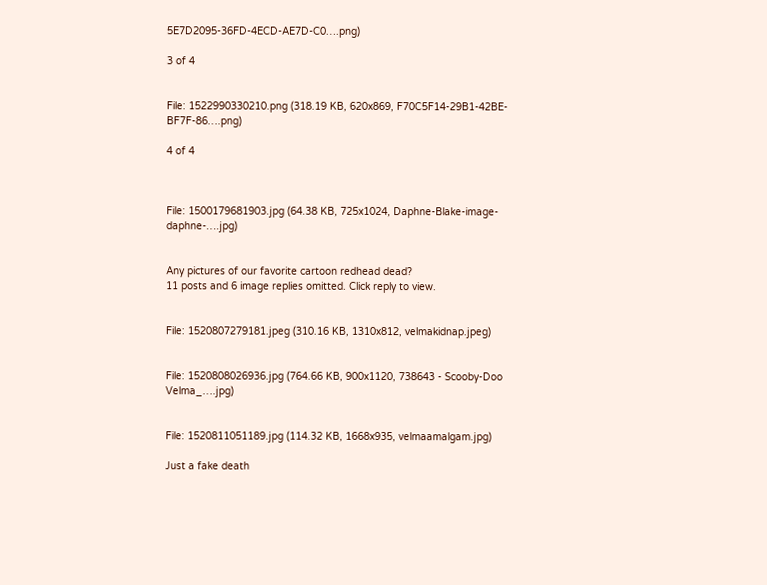5E7D2095-36FD-4ECD-AE7D-C0….png)

3 of 4


File: 1522990330210.png (318.19 KB, 620x869, F70C5F14-29B1-42BE-BF7F-86….png)

4 of 4



File: 1500179681903.jpg (64.38 KB, 725x1024, Daphne-Blake-image-daphne-….jpg)


Any pictures of our favorite cartoon redhead dead?
11 posts and 6 image replies omitted. Click reply to view.


File: 1520807279181.jpeg (310.16 KB, 1310x812, velmakidnap.jpeg)


File: 1520808026936.jpg (764.66 KB, 900x1120, 738643 - Scooby-Doo Velma_….jpg)


File: 1520811051189.jpg (114.32 KB, 1668x935, velmaamalgam.jpg)

Just a fake death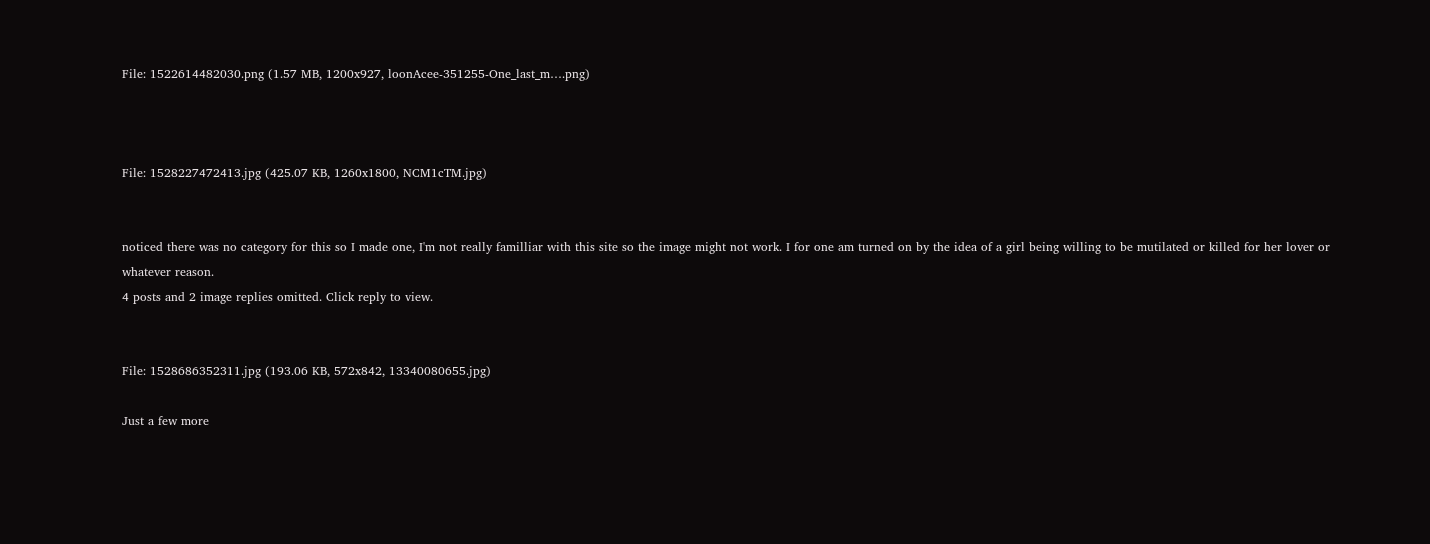File: 1522614482030.png (1.57 MB, 1200x927, loonAcee-351255-One_last_m….png)



File: 1528227472413.jpg (425.07 KB, 1260x1800, NCM1cTM.jpg)


noticed there was no category for this so I made one, I'm not really familliar with this site so the image might not work. I for one am turned on by the idea of a girl being willing to be mutilated or killed for her lover or whatever reason.
4 posts and 2 image replies omitted. Click reply to view.


File: 1528686352311.jpg (193.06 KB, 572x842, 13340080655.jpg)

Just a few more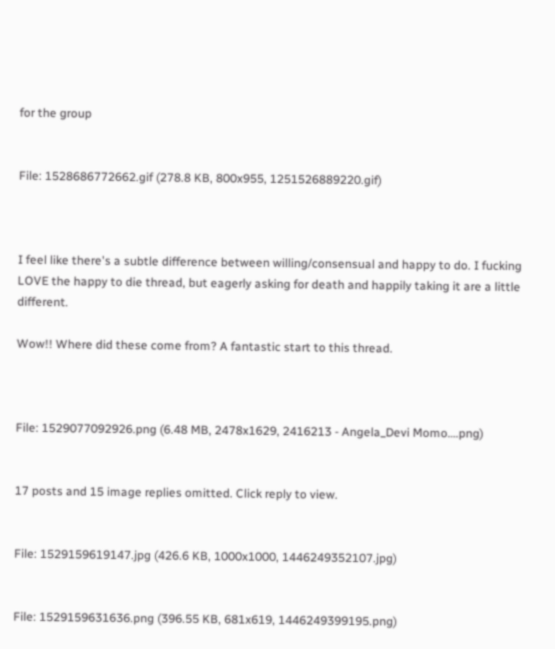for the group


File: 1528686772662.gif (278.8 KB, 800x955, 1251526889220.gif)



I feel like there's a subtle difference between willing/consensual and happy to do. I fucking LOVE the happy to die thread, but eagerly asking for death and happily taking it are a little different.

Wow!! Where did these come from? A fantastic start to this thread.



File: 1529077092926.png (6.48 MB, 2478x1629, 2416213 - Angela_Devi Momo….png)


17 posts and 15 image replies omitted. Click reply to view.


File: 1529159619147.jpg (426.6 KB, 1000x1000, 1446249352107.jpg)


File: 1529159631636.png (396.55 KB, 681x619, 1446249399195.png)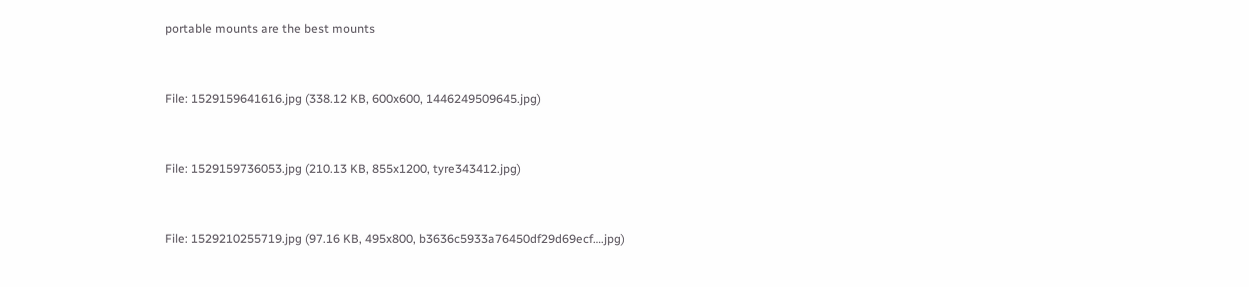portable mounts are the best mounts


File: 1529159641616.jpg (338.12 KB, 600x600, 1446249509645.jpg)


File: 1529159736053.jpg (210.13 KB, 855x1200, tyre343412.jpg)


File: 1529210255719.jpg (97.16 KB, 495x800, b3636c5933a76450df29d69ecf….jpg)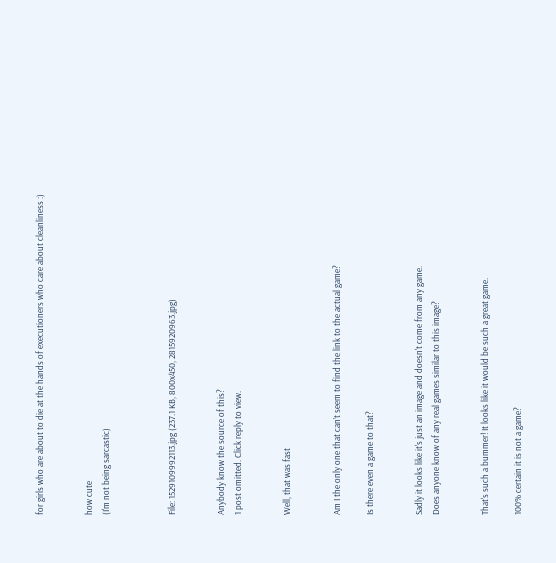for girls who are about to die at the hands of executioners who care about cleanliness :)


how cute
(I'm not being sarcastic)



File: 1529109992113.jpg (237.1 KB, 800x450, 2815920963.jpg)


Anybody know the source of this?
1 post omitted. Click reply to view.


Well, that was fast


Am I the only one that can’t seem to find the link to the actual game?

Is there even a game to that?


Sadly it looks like it's just an image and doesn't come from any game.
Does anyone know of any real games similar to this image?


That's such a bummer! It looks like it would be such a great game.

100% certain it is not a game?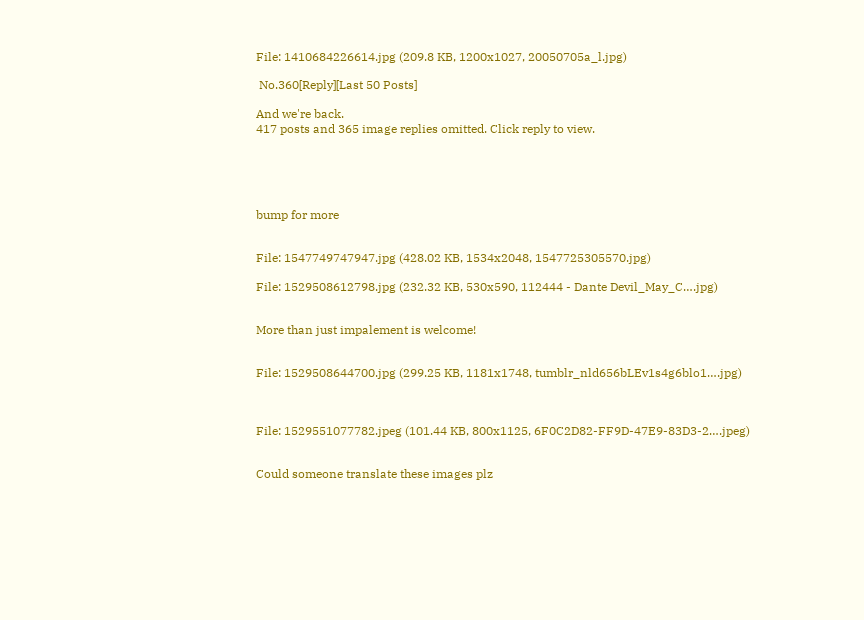File: 1410684226614.jpg (209.8 KB, 1200x1027, 20050705a_l.jpg)

 No.360[Reply][Last 50 Posts]

And we're back.
417 posts and 365 image replies omitted. Click reply to view.





bump for more


File: 1547749747947.jpg (428.02 KB, 1534x2048, 1547725305570.jpg)

File: 1529508612798.jpg (232.32 KB, 530x590, 112444 - Dante Devil_May_C….jpg)


More than just impalement is welcome!


File: 1529508644700.jpg (299.25 KB, 1181x1748, tumblr_nld656bLEv1s4g6blo1….jpg)



File: 1529551077782.jpeg (101.44 KB, 800x1125, 6F0C2D82-FF9D-47E9-83D3-2….jpeg)


Could someone translate these images plz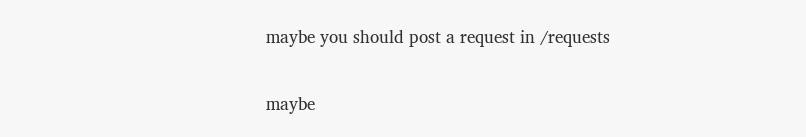maybe you should post a request in /requests


maybe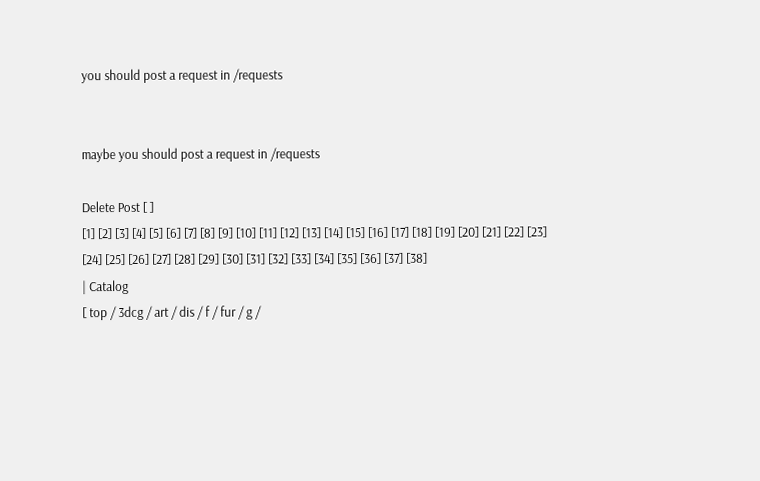you should post a request in /requests


maybe you should post a request in /requests

Delete Post [ ]
[1] [2] [3] [4] [5] [6] [7] [8] [9] [10] [11] [12] [13] [14] [15] [16] [17] [18] [19] [20] [21] [22] [23] [24] [25] [26] [27] [28] [29] [30] [31] [32] [33] [34] [35] [36] [37] [38]
| Catalog
[ top / 3dcg / art / dis / f / fur / g /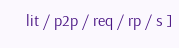lit / p2p / req / rp / s ]